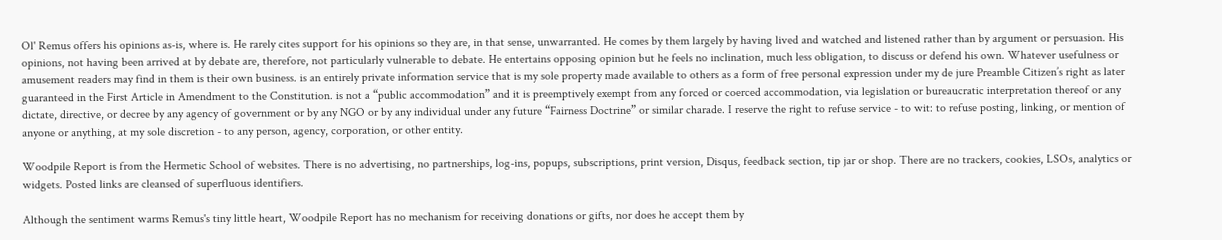Ol' Remus offers his opinions as-is, where is. He rarely cites support for his opinions so they are, in that sense, unwarranted. He comes by them largely by having lived and watched and listened rather than by argument or persuasion. His opinions, not having been arrived at by debate are, therefore, not particularly vulnerable to debate. He entertains opposing opinion but he feels no inclination, much less obligation, to discuss or defend his own. Whatever usefulness or amusement readers may find in them is their own business. is an entirely private information service that is my sole property made available to others as a form of free personal expression under my de jure Preamble Citizen’s right as later guaranteed in the First Article in Amendment to the Constitution. is not a “public accommodation” and it is preemptively exempt from any forced or coerced accommodation, via legislation or bureaucratic interpretation thereof or any dictate, directive, or decree by any agency of government or by any NGO or by any individual under any future “Fairness Doctrine” or similar charade. I reserve the right to refuse service - to wit: to refuse posting, linking, or mention of anyone or anything, at my sole discretion - to any person, agency, corporation, or other entity.

Woodpile Report is from the Hermetic School of websites. There is no advertising, no partnerships, log-ins, popups, subscriptions, print version, Disqus, feedback section, tip jar or shop. There are no trackers, cookies, LSOs, analytics or widgets. Posted links are cleansed of superfluous identifiers.

Although the sentiment warms Remus's tiny little heart, Woodpile Report has no mechanism for receiving donations or gifts, nor does he accept them by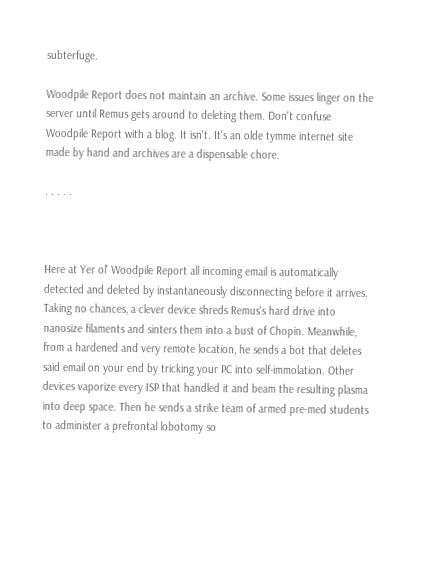subterfuge.

Woodpile Report does not maintain an archive. Some issues linger on the server until Remus gets around to deleting them. Don't confuse Woodpile Report with a blog. It isn't. It's an olde tymme internet site made by hand and archives are a dispensable chore.

. . . . .



Here at Yer ol' Woodpile Report all incoming email is automatically detected and deleted by instantaneously disconnecting before it arrives. Taking no chances, a clever device shreds Remus's hard drive into nanosize filaments and sinters them into a bust of Chopin. Meanwhile, from a hardened and very remote location, he sends a bot that deletes said email on your end by tricking your PC into self-immolation. Other devices vaporize every ISP that handled it and beam the resulting plasma into deep space. Then he sends a strike team of armed pre-med students to administer a prefrontal lobotomy so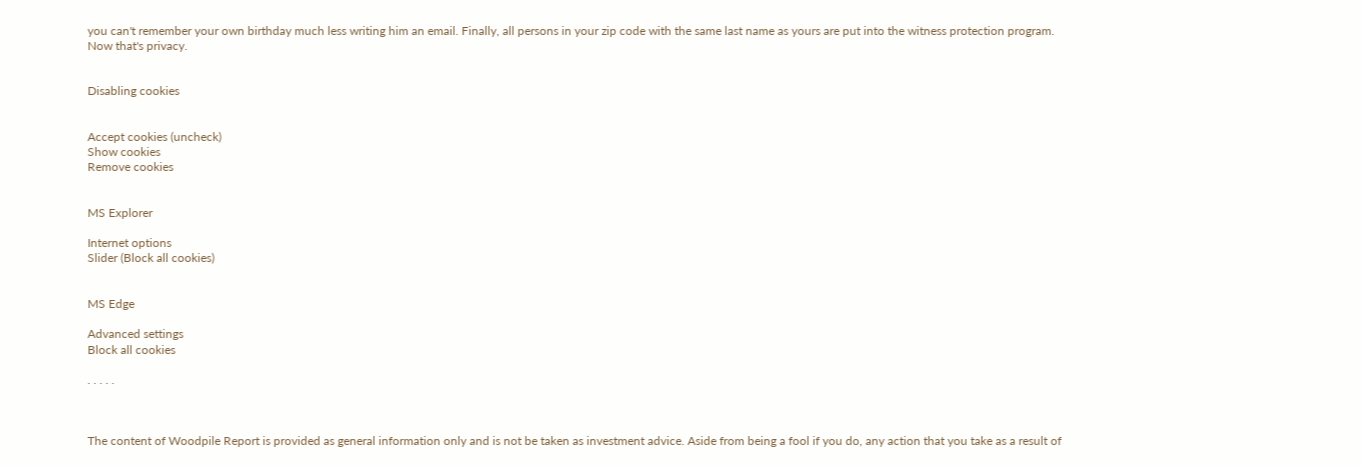you can't remember your own birthday much less writing him an email. Finally, all persons in your zip code with the same last name as yours are put into the witness protection program. Now that's privacy.


Disabling cookies


Accept cookies (uncheck)
Show cookies
Remove cookies


MS Explorer

Internet options
Slider (Block all cookies)


MS Edge

Advanced settings
Block all cookies

. . . . .



The content of Woodpile Report is provided as general information only and is not be taken as investment advice. Aside from being a fool if you do, any action that you take as a result of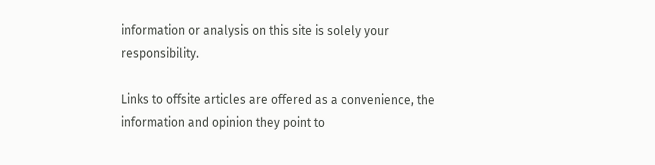information or analysis on this site is solely your responsibility.

Links to offsite articles are offered as a convenience, the information and opinion they point to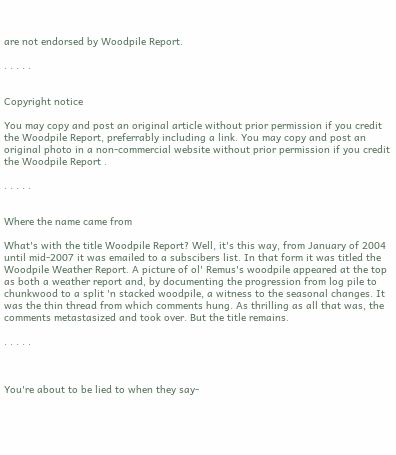are not endorsed by Woodpile Report.

. . . . .


Copyright notice

You may copy and post an original article without prior permission if you credit the Woodpile Report, preferrably including a link. You may copy and post an original photo in a non-commercial website without prior permission if you credit the Woodpile Report .

. . . . .


Where the name came from

What's with the title Woodpile Report? Well, it's this way, from January of 2004 until mid-2007 it was emailed to a subscibers list. In that form it was titled the Woodpile Weather Report. A picture of ol' Remus's woodpile appeared at the top as both a weather report and, by documenting the progression from log pile to chunkwood to a split 'n stacked woodpile, a witness to the seasonal changes. It was the thin thread from which comments hung. As thrilling as all that was, the comments metastasized and took over. But the title remains.

. . . . .



You're about to be lied to when they say-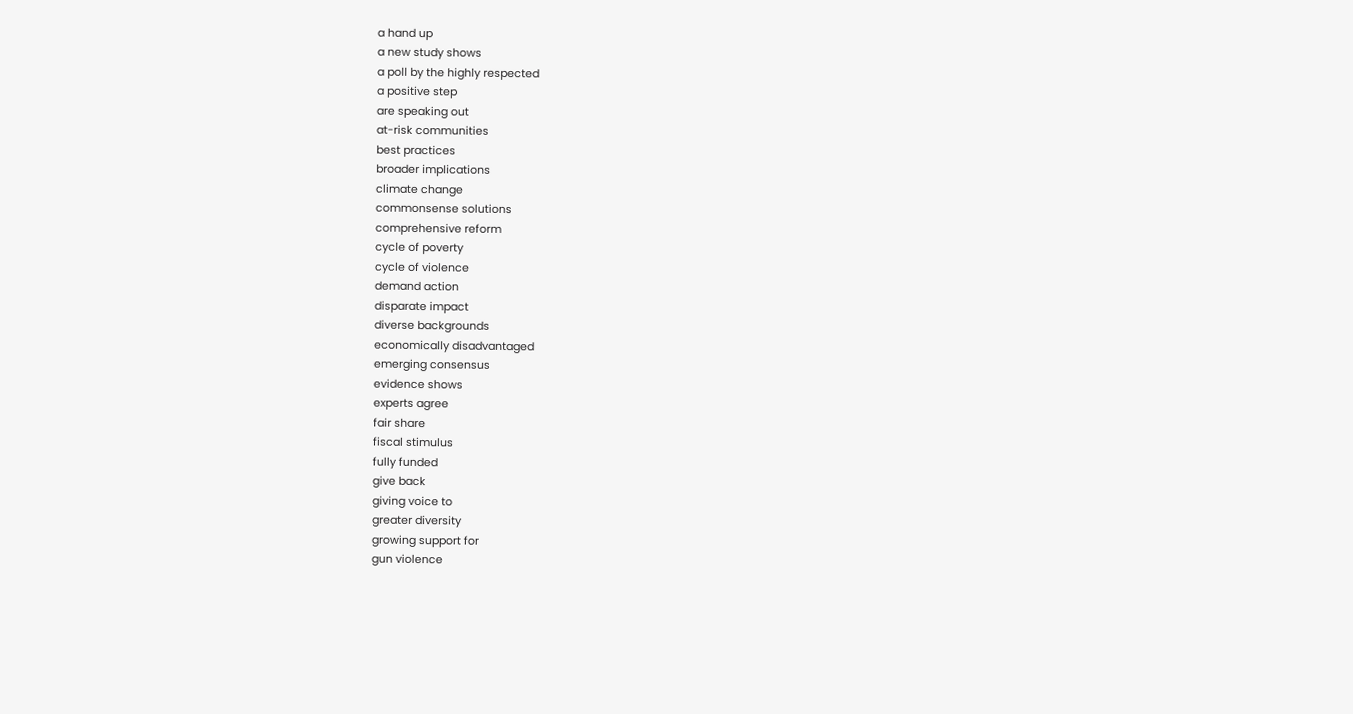a hand up
a new study shows
a poll by the highly respected
a positive step
are speaking out
at-risk communities
best practices
broader implications
climate change
commonsense solutions
comprehensive reform
cycle of poverty
cycle of violence
demand action
disparate impact
diverse backgrounds
economically disadvantaged
emerging consensus
evidence shows
experts agree
fair share
fiscal stimulus
fully funded
give back
giving voice to
greater diversity
growing support for
gun violence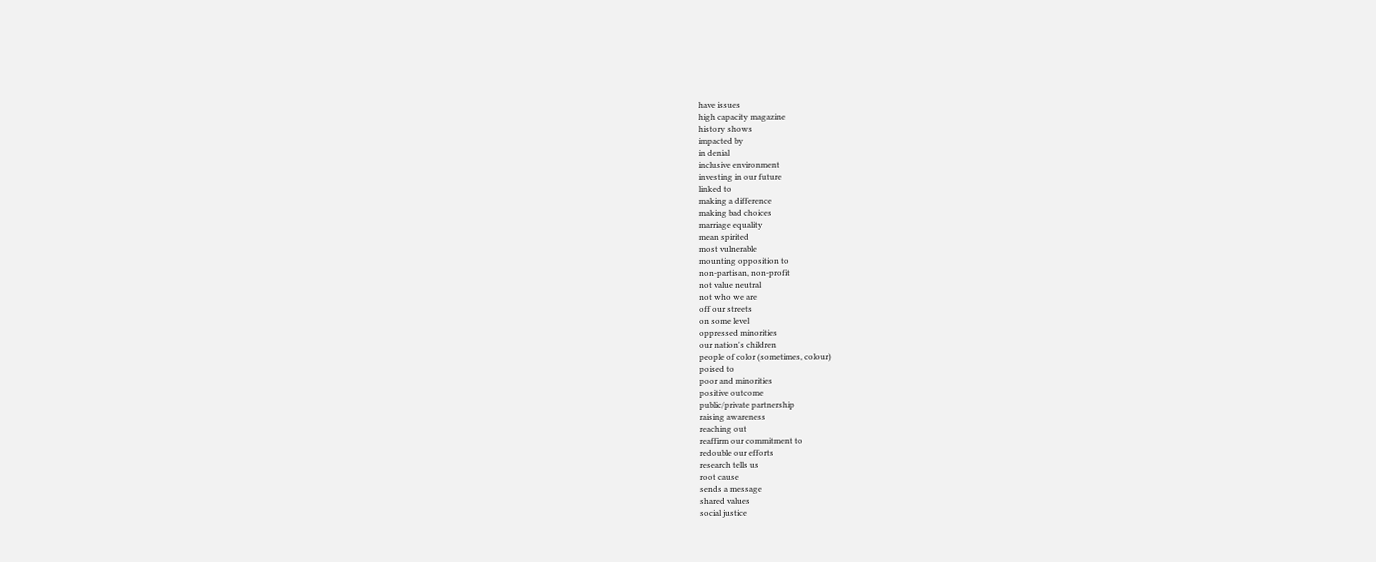have issues
high capacity magazine
history shows
impacted by
in denial
inclusive environment
investing in our future
linked to
making a difference
making bad choices
marriage equality
mean spirited
most vulnerable
mounting opposition to
non-partisan, non-profit
not value neutral
not who we are
off our streets
on some level
oppressed minorities
our nation's children
people of color (sometimes, colour)
poised to
poor and minorities
positive outcome
public/private partnership
raising awareness
reaching out
reaffirm our commitment to
redouble our efforts
research tells us
root cause
sends a message
shared values
social justice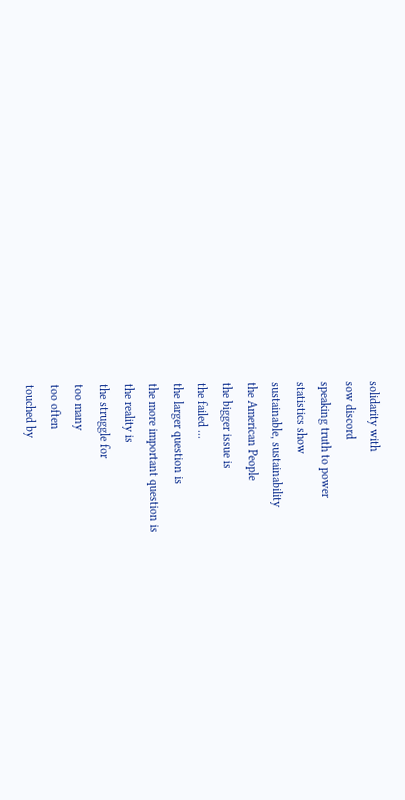solidarity with
sow discord
speaking truth to power
statistics show
sustainable, sustainability
the American People
the bigger issue is
the failed ...
the larger question is
the more important question is
the reality is
the struggle for
too many
too often
touched by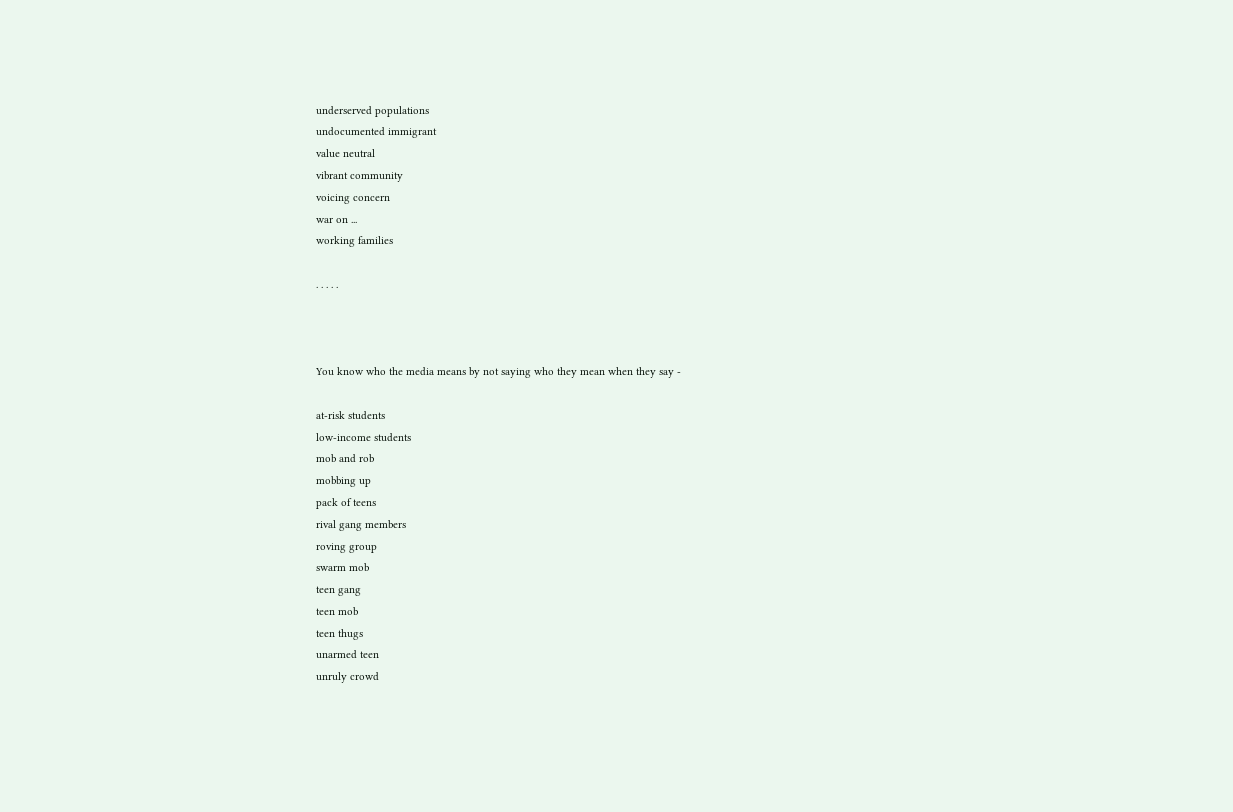underserved populations
undocumented immigrant
value neutral
vibrant community
voicing concern
war on ...
working families

. . . . .



You know who the media means by not saying who they mean when they say -

at-risk students
low-income students
mob and rob
mobbing up
pack of teens
rival gang members
roving group
swarm mob
teen gang
teen mob
teen thugs
unarmed teen
unruly crowd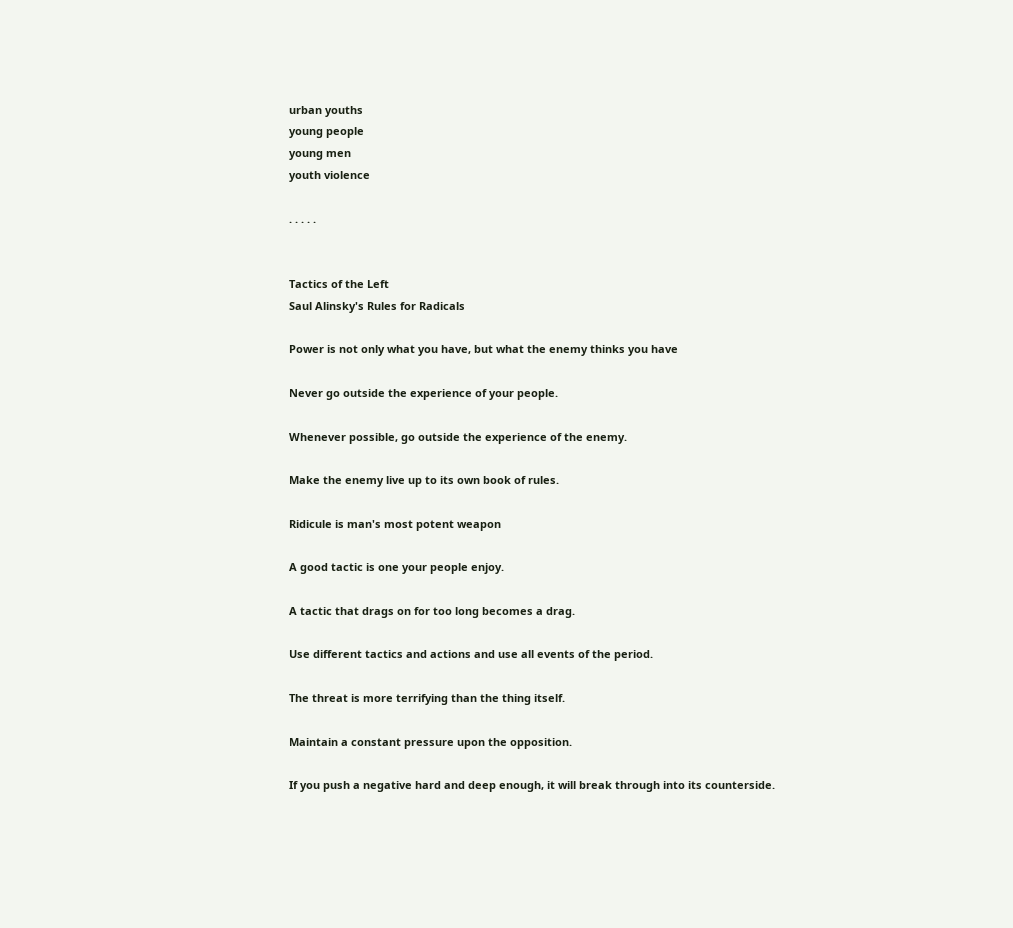urban youths
young people
young men
youth violence

. . . . .


Tactics of the Left
Saul Alinsky's Rules for Radicals

Power is not only what you have, but what the enemy thinks you have

Never go outside the experience of your people.

Whenever possible, go outside the experience of the enemy.

Make the enemy live up to its own book of rules.

Ridicule is man's most potent weapon

A good tactic is one your people enjoy.

A tactic that drags on for too long becomes a drag.

Use different tactics and actions and use all events of the period.

The threat is more terrifying than the thing itself.

Maintain a constant pressure upon the opposition.

If you push a negative hard and deep enough, it will break through into its counterside.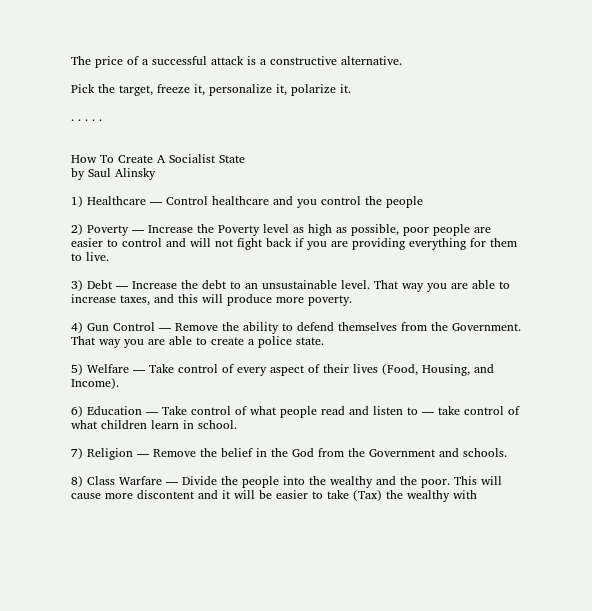The price of a successful attack is a constructive alternative.

Pick the target, freeze it, personalize it, polarize it.

. . . . .


How To Create A Socialist State
by Saul Alinsky

1) Healthcare — Control healthcare and you control the people

2) Poverty — Increase the Poverty level as high as possible, poor people are easier to control and will not fight back if you are providing everything for them to live.

3) Debt — Increase the debt to an unsustainable level. That way you are able to increase taxes, and this will produce more poverty.

4) Gun Control — Remove the ability to defend themselves from the Government. That way you are able to create a police state.

5) Welfare — Take control of every aspect of their lives (Food, Housing, and Income).

6) Education — Take control of what people read and listen to — take control of what children learn in school.

7) Religion — Remove the belief in the God from the Government and schools.

8) Class Warfare — Divide the people into the wealthy and the poor. This will cause more discontent and it will be easier to take (Tax) the wealthy with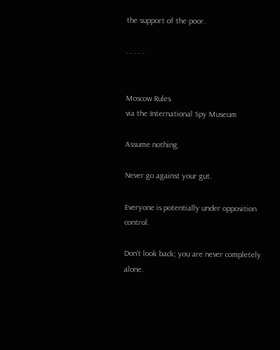the support of the poor.

. . . . .


Moscow Rules
via the International Spy Museum

Assume nothing.

Never go against your gut.

Everyone is potentially under opposition control.

Don't look back; you are never completely alone.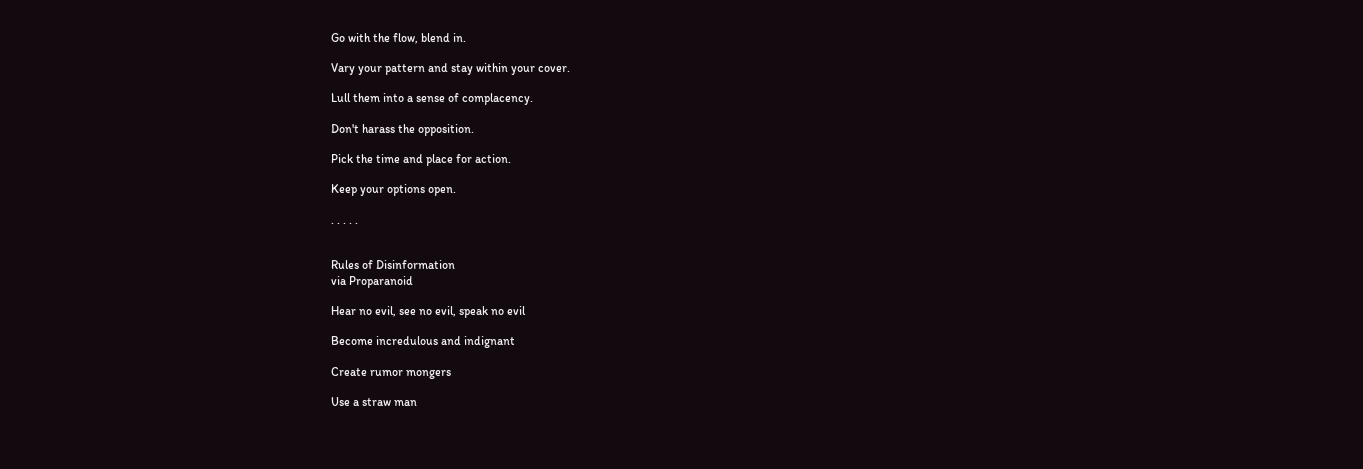Go with the flow, blend in.

Vary your pattern and stay within your cover.

Lull them into a sense of complacency.

Don't harass the opposition.

Pick the time and place for action.

Keep your options open.

. . . . .


Rules of Disinformation
via Proparanoid

Hear no evil, see no evil, speak no evil

Become incredulous and indignant

Create rumor mongers

Use a straw man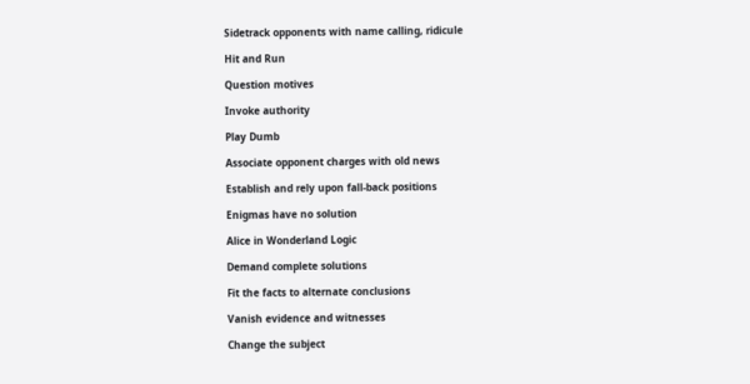Sidetrack opponents with name calling, ridicule

Hit and Run

Question motives

Invoke authority

Play Dumb

Associate opponent charges with old news

Establish and rely upon fall-back positions

Enigmas have no solution

Alice in Wonderland Logic

Demand complete solutions

Fit the facts to alternate conclusions

Vanish evidence and witnesses

Change the subject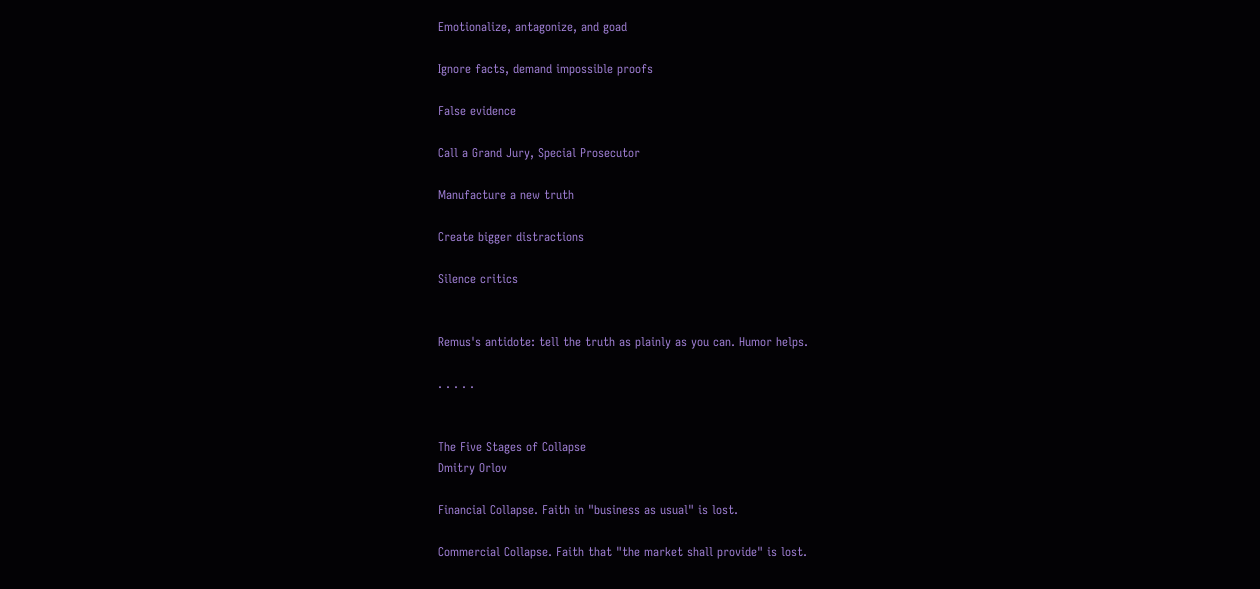Emotionalize, antagonize, and goad

Ignore facts, demand impossible proofs

False evidence

Call a Grand Jury, Special Prosecutor

Manufacture a new truth

Create bigger distractions

Silence critics


Remus's antidote: tell the truth as plainly as you can. Humor helps.

. . . . .


The Five Stages of Collapse
Dmitry Orlov

Financial Collapse. Faith in "business as usual" is lost.

Commercial Collapse. Faith that "the market shall provide" is lost.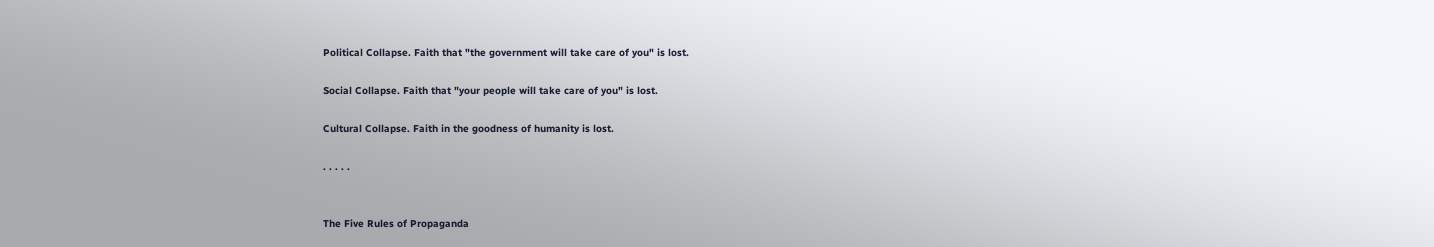Political Collapse. Faith that "the government will take care of you" is lost.

Social Collapse. Faith that "your people will take care of you" is lost.

Cultural Collapse. Faith in the goodness of humanity is lost.

. . . . .


The Five Rules of Propaganda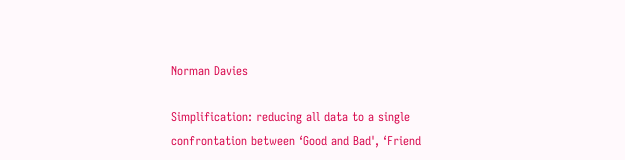Norman Davies

Simplification: reducing all data to a single confrontation between ‘Good and Bad', ‘Friend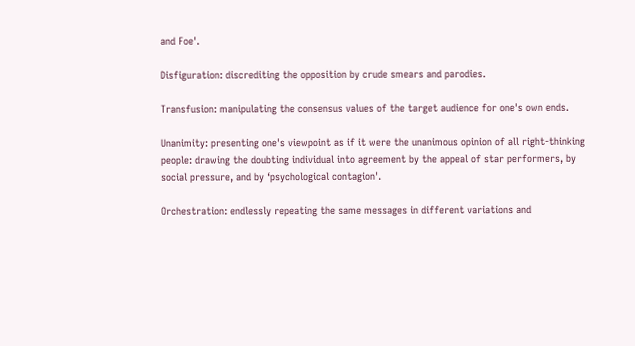and Foe'.

Disfiguration: discrediting the opposition by crude smears and parodies.

Transfusion: manipulating the consensus values of the target audience for one's own ends.

Unanimity: presenting one's viewpoint as if it were the unanimous opinion of all right-thinking people: drawing the doubting individual into agreement by the appeal of star performers, by social pressure, and by ‘psychological contagion'.

Orchestration: endlessly repeating the same messages in different variations and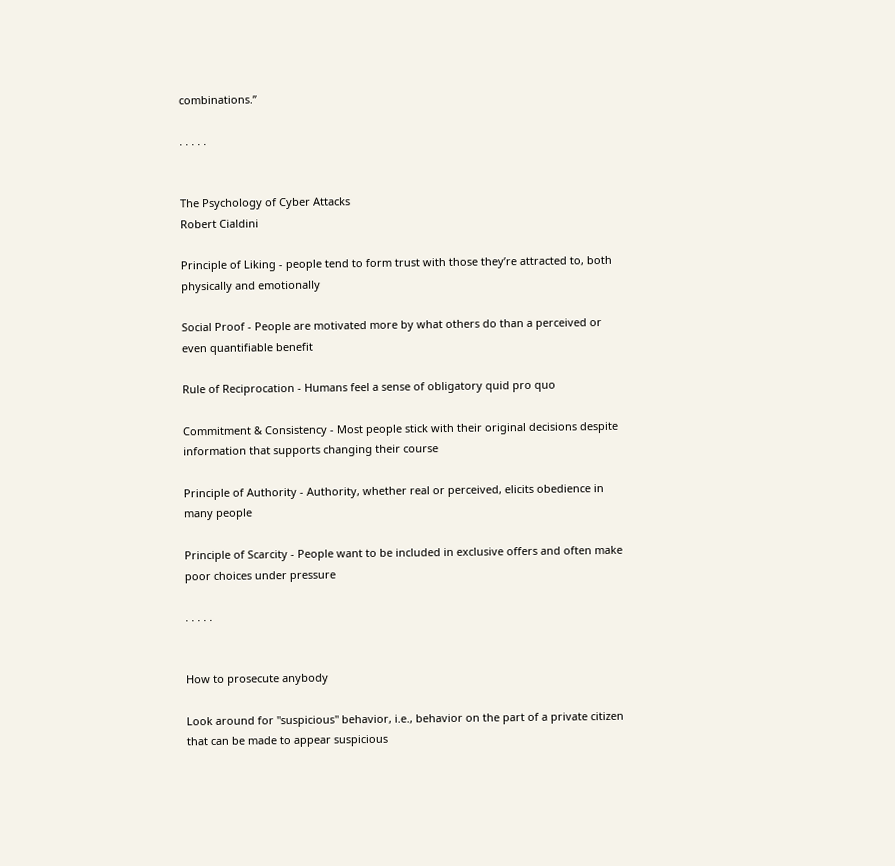combinations.”

. . . . .


The Psychology of Cyber Attacks
Robert Cialdini

Principle of Liking - people tend to form trust with those they’re attracted to, both physically and emotionally

Social Proof - People are motivated more by what others do than a perceived or even quantifiable benefit

Rule of Reciprocation - Humans feel a sense of obligatory quid pro quo

Commitment & Consistency - Most people stick with their original decisions despite information that supports changing their course

Principle of Authority - Authority, whether real or perceived, elicits obedience in many people

Principle of Scarcity - People want to be included in exclusive offers and often make poor choices under pressure

. . . . .


How to prosecute anybody

Look around for "suspicious" behavior, i.e., behavior on the part of a private citizen that can be made to appear suspicious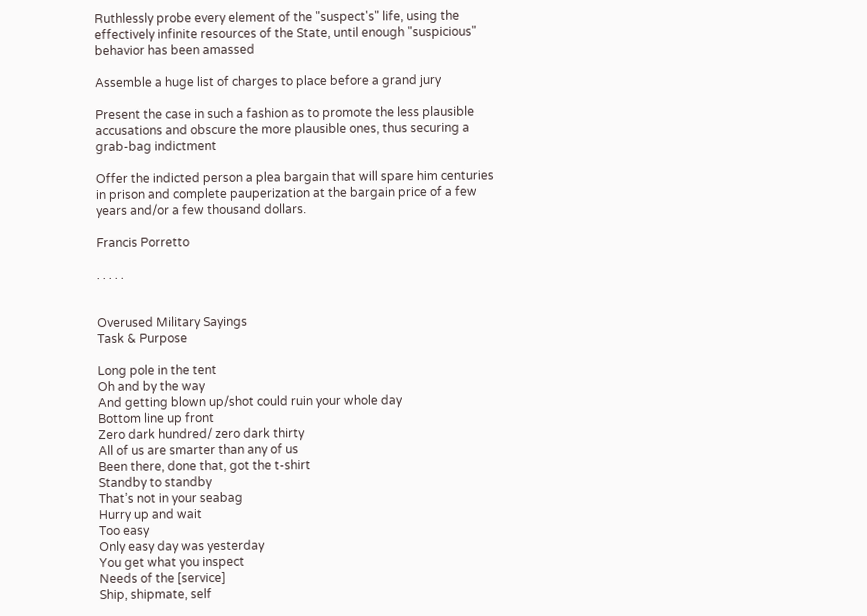Ruthlessly probe every element of the "suspect's" life, using the effectively infinite resources of the State, until enough "suspicious" behavior has been amassed

Assemble a huge list of charges to place before a grand jury

Present the case in such a fashion as to promote the less plausible accusations and obscure the more plausible ones, thus securing a grab-bag indictment

Offer the indicted person a plea bargain that will spare him centuries in prison and complete pauperization at the bargain price of a few years and/or a few thousand dollars.

Francis Porretto

. . . . .


Overused Military Sayings
Task & Purpose

Long pole in the tent
Oh and by the way
And getting blown up/shot could ruin your whole day
Bottom line up front
Zero dark hundred/ zero dark thirty
All of us are smarter than any of us
Been there, done that, got the t-shirt
Standby to standby
That’s not in your seabag
Hurry up and wait
Too easy
Only easy day was yesterday
You get what you inspect
Needs of the [service]
Ship, shipmate, self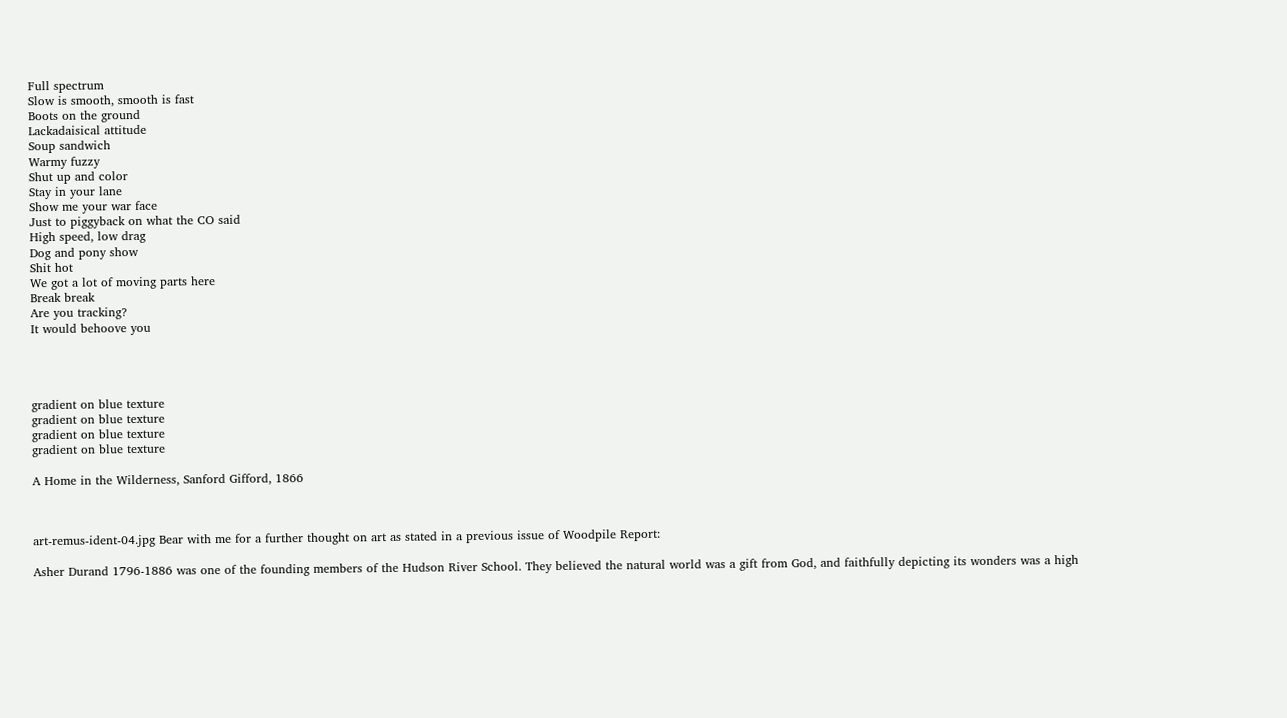Full spectrum
Slow is smooth, smooth is fast
Boots on the ground
Lackadaisical attitude
Soup sandwich
Warmy fuzzy
Shut up and color
Stay in your lane
Show me your war face
Just to piggyback on what the CO said
High speed, low drag
Dog and pony show
Shit hot
We got a lot of moving parts here
Break break
Are you tracking?
It would behoove you




gradient on blue texture
gradient on blue texture
gradient on blue texture
gradient on blue texture

A Home in the Wilderness, Sanford Gifford, 1866



art-remus-ident-04.jpg Bear with me for a further thought on art as stated in a previous issue of Woodpile Report:

Asher Durand 1796-1886 was one of the founding members of the Hudson River School. They believed the natural world was a gift from God, and faithfully depicting its wonders was a high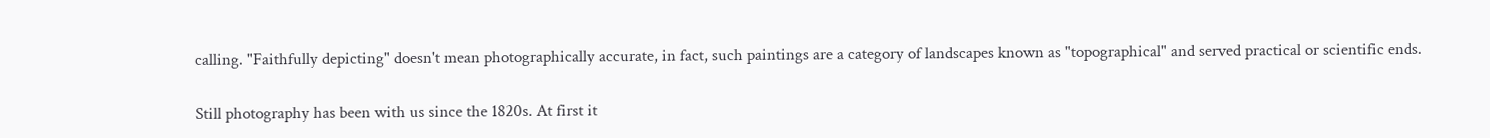calling. "Faithfully depicting" doesn't mean photographically accurate, in fact, such paintings are a category of landscapes known as "topographical" and served practical or scientific ends.

Still photography has been with us since the 1820s. At first it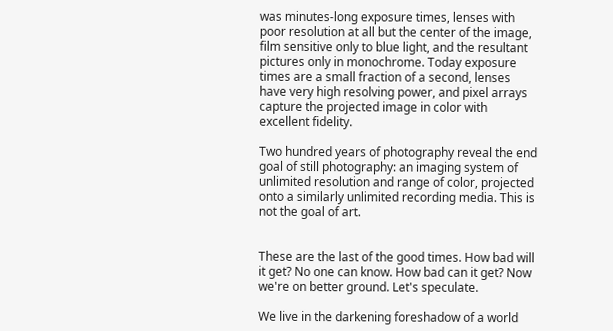was minutes-long exposure times, lenses with poor resolution at all but the center of the image, film sensitive only to blue light, and the resultant pictures only in monochrome. Today exposure times are a small fraction of a second, lenses have very high resolving power, and pixel arrays capture the projected image in color with excellent fidelity.

Two hundred years of photography reveal the end goal of still photography: an imaging system of unlimited resolution and range of color, projected onto a similarly unlimited recording media. This is not the goal of art.


These are the last of the good times. How bad will it get? No one can know. How bad can it get? Now we're on better ground. Let's speculate.

We live in the darkening foreshadow of a world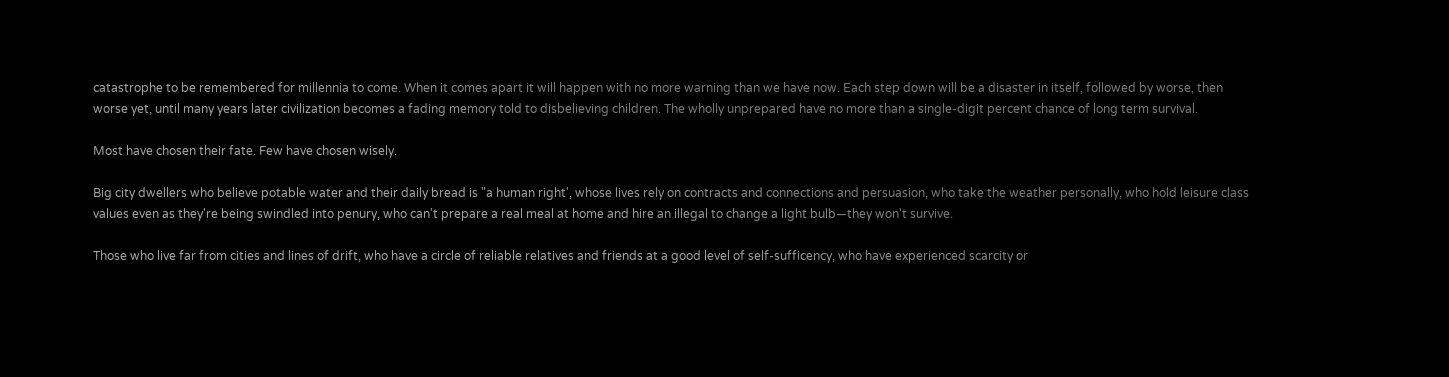catastrophe to be remembered for millennia to come. When it comes apart it will happen with no more warning than we have now. Each step down will be a disaster in itself, followed by worse, then worse yet, until many years later civilization becomes a fading memory told to disbelieving children. The wholly unprepared have no more than a single-digit percent chance of long term survival.

Most have chosen their fate. Few have chosen wisely.

Big city dwellers who believe potable water and their daily bread is "a human right', whose lives rely on contracts and connections and persuasion, who take the weather personally, who hold leisure class values even as they're being swindled into penury, who can't prepare a real meal at home and hire an illegal to change a light bulb—they won't survive.

Those who live far from cities and lines of drift, who have a circle of reliable relatives and friends at a good level of self-sufficency, who have experienced scarcity or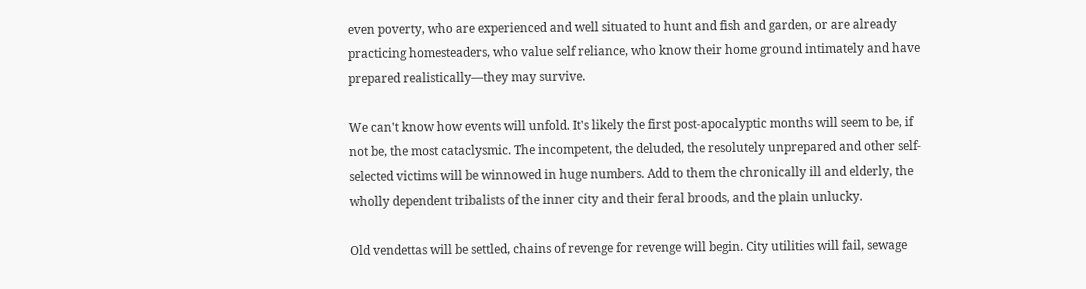even poverty, who are experienced and well situated to hunt and fish and garden, or are already practicing homesteaders, who value self reliance, who know their home ground intimately and have prepared realistically—they may survive.

We can't know how events will unfold. It's likely the first post-apocalyptic months will seem to be, if not be, the most cataclysmic. The incompetent, the deluded, the resolutely unprepared and other self-selected victims will be winnowed in huge numbers. Add to them the chronically ill and elderly, the wholly dependent tribalists of the inner city and their feral broods, and the plain unlucky.

Old vendettas will be settled, chains of revenge for revenge will begin. City utilities will fail, sewage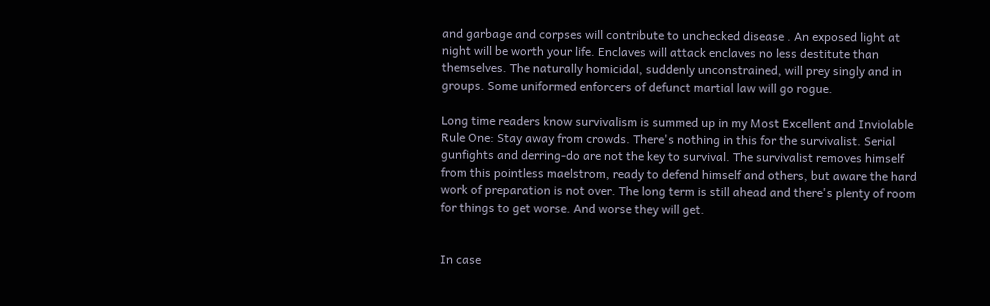and garbage and corpses will contribute to unchecked disease . An exposed light at night will be worth your life. Enclaves will attack enclaves no less destitute than themselves. The naturally homicidal, suddenly unconstrained, will prey singly and in groups. Some uniformed enforcers of defunct martial law will go rogue.

Long time readers know survivalism is summed up in my Most Excellent and Inviolable Rule One: Stay away from crowds. There's nothing in this for the survivalist. Serial gunfights and derring-do are not the key to survival. The survivalist removes himself from this pointless maelstrom, ready to defend himself and others, but aware the hard work of preparation is not over. The long term is still ahead and there's plenty of room for things to get worse. And worse they will get.


In case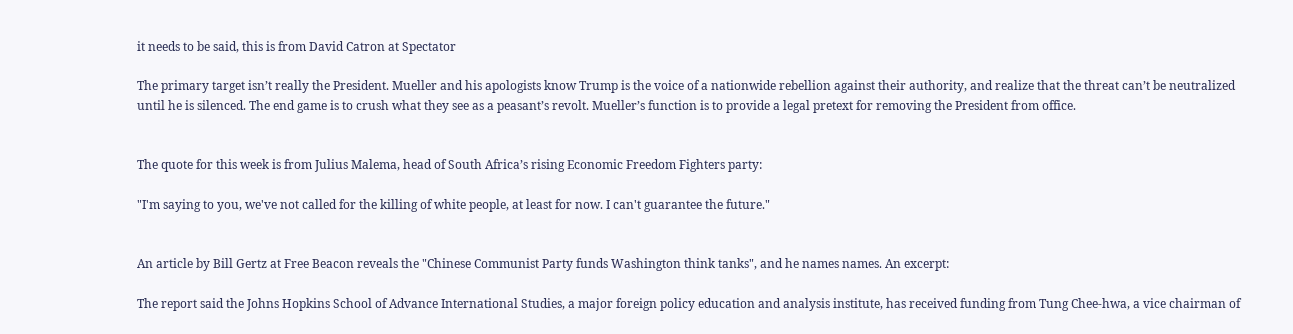it needs to be said, this is from David Catron at Spectator

The primary target isn’t really the President. Mueller and his apologists know Trump is the voice of a nationwide rebellion against their authority, and realize that the threat can’t be neutralized until he is silenced. The end game is to crush what they see as a peasant’s revolt. Mueller’s function is to provide a legal pretext for removing the President from office.


The quote for this week is from Julius Malema, head of South Africa’s rising Economic Freedom Fighters party:

"I'm saying to you, we've not called for the killing of white people, at least for now. I can't guarantee the future."


An article by Bill Gertz at Free Beacon reveals the "Chinese Communist Party funds Washington think tanks", and he names names. An excerpt:

The report said the Johns Hopkins School of Advance International Studies, a major foreign policy education and analysis institute, has received funding from Tung Chee-hwa, a vice chairman of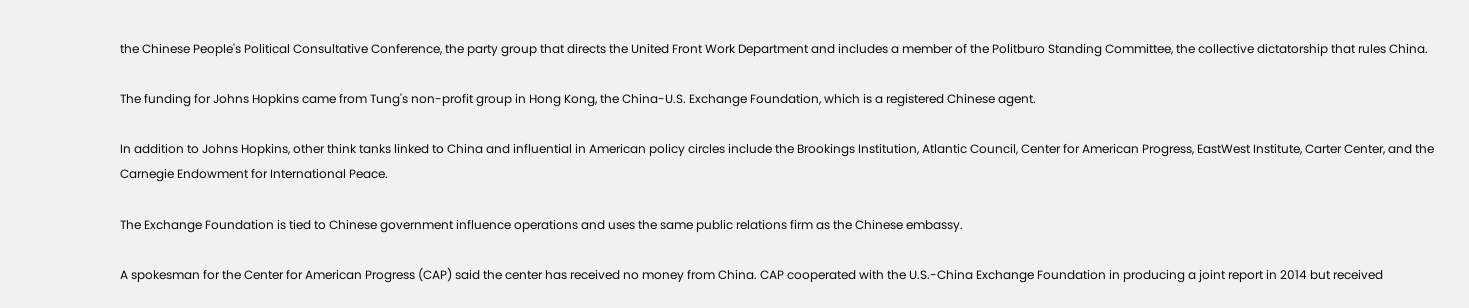the Chinese People's Political Consultative Conference, the party group that directs the United Front Work Department and includes a member of the Politburo Standing Committee, the collective dictatorship that rules China.

The funding for Johns Hopkins came from Tung's non-profit group in Hong Kong, the China-U.S. Exchange Foundation, which is a registered Chinese agent.

In addition to Johns Hopkins, other think tanks linked to China and influential in American policy circles include the Brookings Institution, Atlantic Council, Center for American Progress, EastWest Institute, Carter Center, and the Carnegie Endowment for International Peace.

The Exchange Foundation is tied to Chinese government influence operations and uses the same public relations firm as the Chinese embassy.

A spokesman for the Center for American Progress (CAP) said the center has received no money from China. CAP cooperated with the U.S.-China Exchange Foundation in producing a joint report in 2014 but received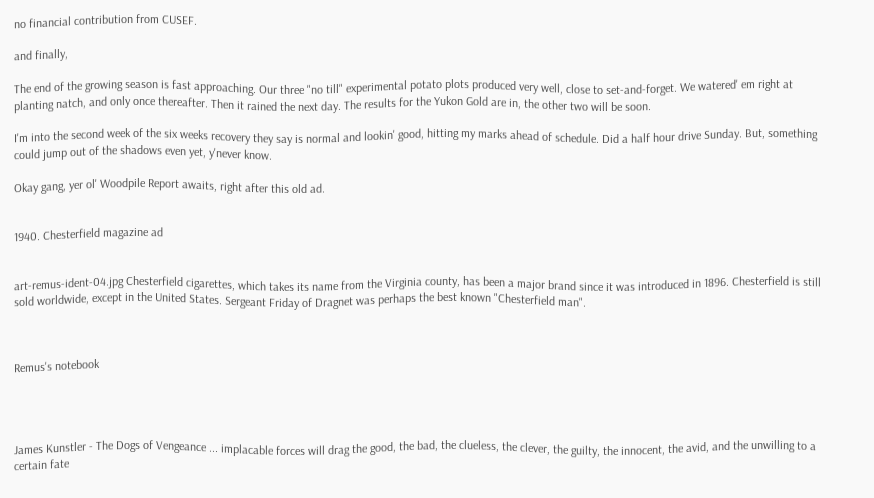no financial contribution from CUSEF.

and finally,

The end of the growing season is fast approaching. Our three "no till" experimental potato plots produced very well, close to set-and-forget. We watered' em right at planting natch, and only once thereafter. Then it rained the next day. The results for the Yukon Gold are in, the other two will be soon.

I'm into the second week of the six weeks recovery they say is normal and lookin' good, hitting my marks ahead of schedule. Did a half hour drive Sunday. But, something could jump out of the shadows even yet, y'never know.

Okay gang, yer ol' Woodpile Report awaits, right after this old ad.


1940. Chesterfield magazine ad


art-remus-ident-04.jpg Chesterfield cigarettes, which takes its name from the Virginia county, has been a major brand since it was introduced in 1896. Chesterfield is still sold worldwide, except in the United States. Sergeant Friday of Dragnet was perhaps the best known "Chesterfield man".



Remus's notebook




James Kunstler - The Dogs of Vengeance ... implacable forces will drag the good, the bad, the clueless, the clever, the guilty, the innocent, the avid, and the unwilling to a certain fate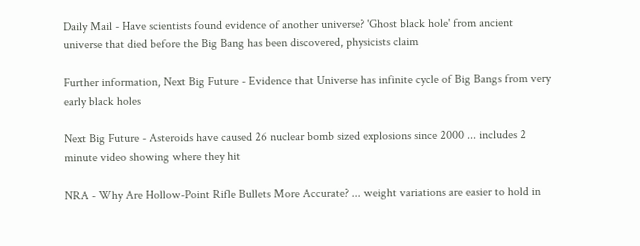Daily Mail - Have scientists found evidence of another universe? 'Ghost black hole' from ancient universe that died before the Big Bang has been discovered, physicists claim

Further information, Next Big Future - Evidence that Universe has infinite cycle of Big Bangs from very early black holes

Next Big Future - Asteroids have caused 26 nuclear bomb sized explosions since 2000 ... includes 2 minute video showing where they hit

NRA - Why Are Hollow-Point Rifle Bullets More Accurate? ... weight variations are easier to hold in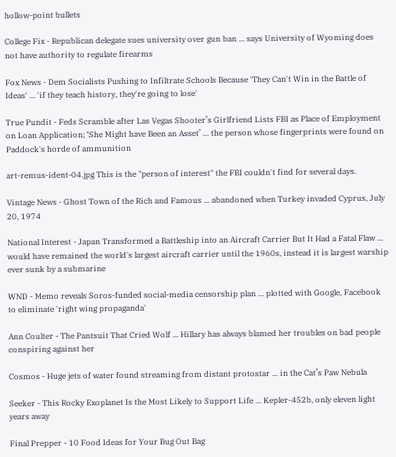hollow-point bullets

College Fix - Republican delegate sues university over gun ban ... says University of Wyoming does not have authority to regulate firearms

Fox News - Dem Socialists Pushing to Infiltrate Schools Because 'They Can't Win in the Battle of Ideas' ... 'if they teach history, they're going to lose'

True Pundit - Feds Scramble after Las Vegas Shooter’s Girlfriend Lists FBI as Place of Employment on Loan Application; ‘She Might have Been an Asset’ ... the person whose fingerprints were found on Paddock's horde of ammunition

art-remus-ident-04.jpg This is the "person of interest" the FBI couldn't find for several days.

Vintage News - Ghost Town of the Rich and Famous ... abandoned when Turkey invaded Cyprus, July 20, 1974

National Interest - Japan Transformed a Battleship into an Aircraft Carrier But It Had a Fatal Flaw ... would have remained the world's largest aircraft carrier until the 1960s, instead it is largest warship ever sunk by a submarine

WND - Memo reveals Soros-funded social-media censorship plan ... plotted with Google, Facebook to eliminate 'right wing propaganda'

Ann Coulter - The Pantsuit That Cried Wolf ... Hillary has always blamed her troubles on bad people conspiring against her

Cosmos - Huge jets of water found streaming from distant protostar ... in the Cat’s Paw Nebula

Seeker - This Rocky Exoplanet Is the Most Likely to Support Life ... Kepler-452b, only eleven light years away

Final Prepper - 10 Food Ideas for Your Bug Out Bag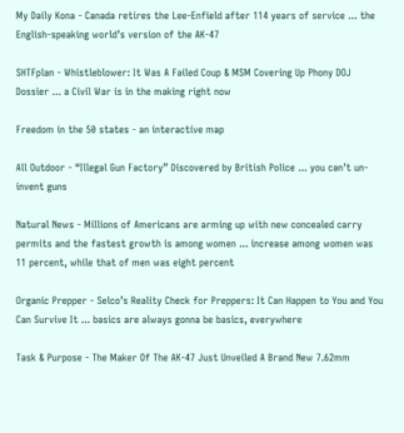My Daily Kona - Canada retires the Lee-Enfield after 114 years of service ... the English-speaking world’s version of the AK-47

SHTFplan - Whistleblower: It Was A Failed Coup & MSM Covering Up Phony DOJ Dossier ... a Civil War is in the making right now

Freedom in the 50 states - an interactive map

All Outdoor - “Illegal Gun Factory” Discovered by British Police ... you can’t un-invent guns

Natural News - Millions of Americans are arming up with new concealed carry permits and the fastest growth is among women ... increase among women was 11 percent, while that of men was eight percent

Organic Prepper - Selco’s Reality Check for Preppers: It Can Happen to You and You Can Survive It ... basics are always gonna be basics, everywhere

Task & Purpose - The Maker Of The AK-47 Just Unveiled A Brand New 7.62mm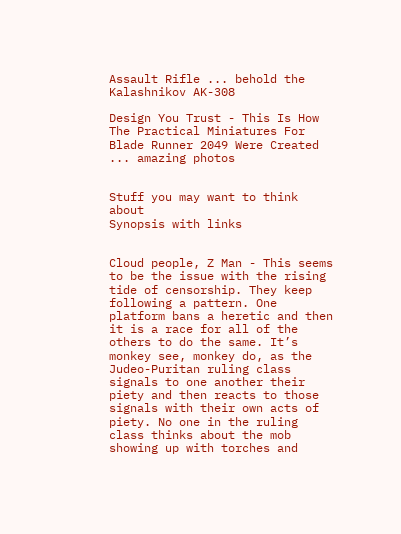Assault Rifle ... behold the Kalashnikov AK-308

Design You Trust - This Is How The Practical Miniatures For Blade Runner 2049 Were Created ... amazing photos


Stuff you may want to think about
Synopsis with links


Cloud people, Z Man - This seems to be the issue with the rising tide of censorship. They keep following a pattern. One platform bans a heretic and then it is a race for all of the others to do the same. It’s monkey see, monkey do, as the Judeo-Puritan ruling class signals to one another their piety and then reacts to those signals with their own acts of piety. No one in the ruling class thinks about the mob showing up with torches and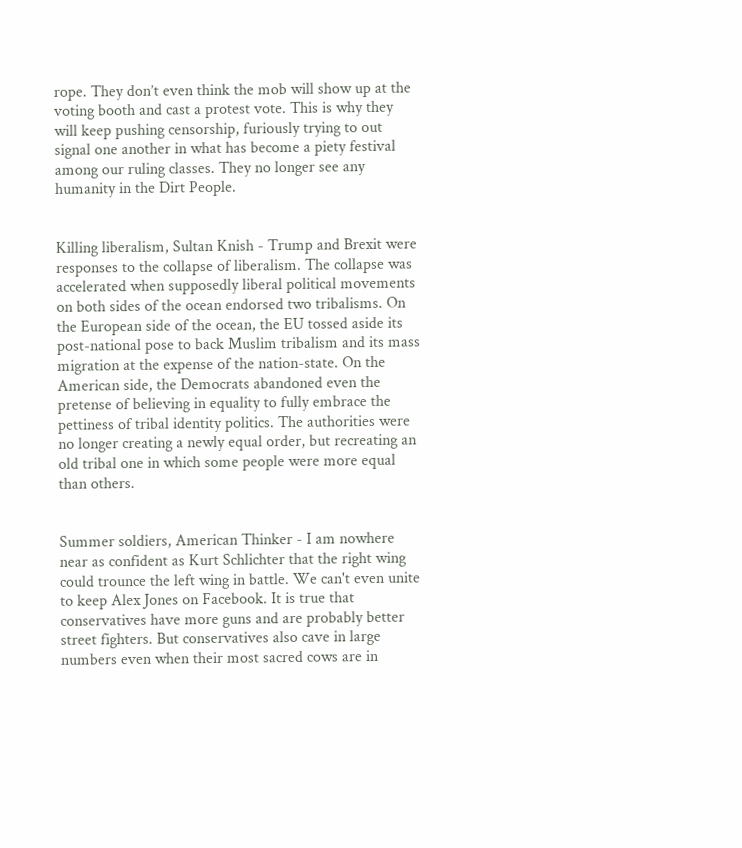rope. They don’t even think the mob will show up at the voting booth and cast a protest vote. This is why they will keep pushing censorship, furiously trying to out signal one another in what has become a piety festival among our ruling classes. They no longer see any humanity in the Dirt People.


Killing liberalism, Sultan Knish - Trump and Brexit were responses to the collapse of liberalism. The collapse was accelerated when supposedly liberal political movements on both sides of the ocean endorsed two tribalisms. On the European side of the ocean, the EU tossed aside its post-national pose to back Muslim tribalism and its mass migration at the expense of the nation-state. On the American side, the Democrats abandoned even the pretense of believing in equality to fully embrace the pettiness of tribal identity politics. The authorities were no longer creating a newly equal order, but recreating an old tribal one in which some people were more equal than others.


Summer soldiers, American Thinker - I am nowhere near as confident as Kurt Schlichter that the right wing could trounce the left wing in battle. We can't even unite to keep Alex Jones on Facebook. It is true that conservatives have more guns and are probably better street fighters. But conservatives also cave in large numbers even when their most sacred cows are in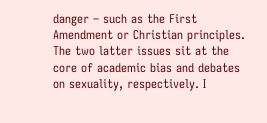danger – such as the First Amendment or Christian principles. The two latter issues sit at the core of academic bias and debates on sexuality, respectively. I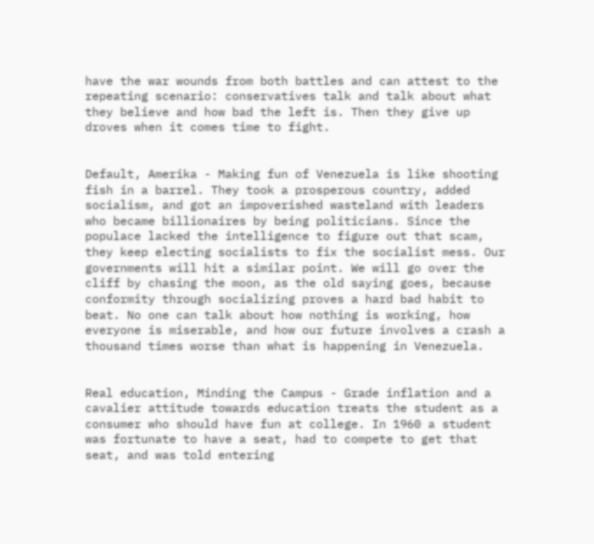have the war wounds from both battles and can attest to the repeating scenario: conservatives talk and talk about what they believe and how bad the left is. Then they give up droves when it comes time to fight.


Default, Amerika - Making fun of Venezuela is like shooting fish in a barrel. They took a prosperous country, added socialism, and got an impoverished wasteland with leaders who became billionaires by being politicians. Since the populace lacked the intelligence to figure out that scam, they keep electing socialists to fix the socialist mess. Our governments will hit a similar point. We will go over the cliff by chasing the moon, as the old saying goes, because conformity through socializing proves a hard bad habit to beat. No one can talk about how nothing is working, how everyone is miserable, and how our future involves a crash a thousand times worse than what is happening in Venezuela.


Real education, Minding the Campus - Grade inflation and a cavalier attitude towards education treats the student as a consumer who should have fun at college. In 1960 a student was fortunate to have a seat, had to compete to get that seat, and was told entering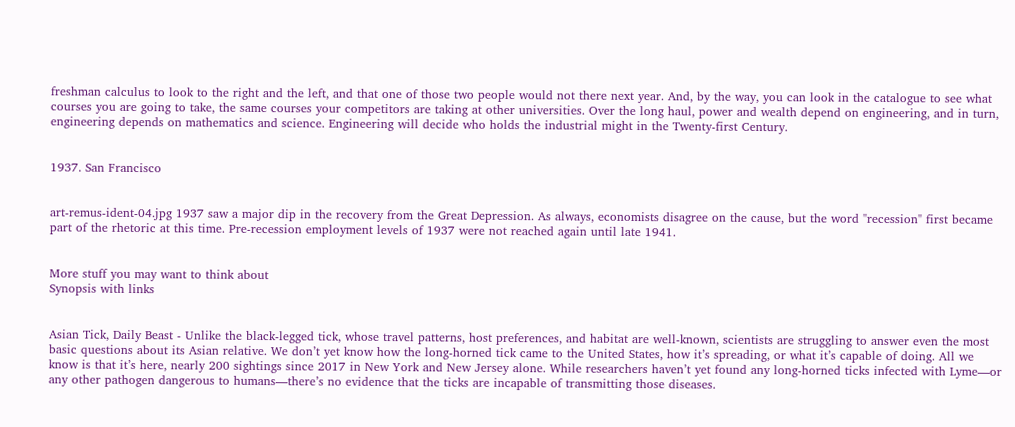freshman calculus to look to the right and the left, and that one of those two people would not there next year. And, by the way, you can look in the catalogue to see what courses you are going to take, the same courses your competitors are taking at other universities. Over the long haul, power and wealth depend on engineering, and in turn, engineering depends on mathematics and science. Engineering will decide who holds the industrial might in the Twenty-first Century.


1937. San Francisco


art-remus-ident-04.jpg 1937 saw a major dip in the recovery from the Great Depression. As always, economists disagree on the cause, but the word "recession" first became part of the rhetoric at this time. Pre-recession employment levels of 1937 were not reached again until late 1941.


More stuff you may want to think about
Synopsis with links


Asian Tick, Daily Beast - Unlike the black-legged tick, whose travel patterns, host preferences, and habitat are well-known, scientists are struggling to answer even the most basic questions about its Asian relative. We don’t yet know how the long-horned tick came to the United States, how it’s spreading, or what it’s capable of doing. All we know is that it’s here, nearly 200 sightings since 2017 in New York and New Jersey alone. While researchers haven’t yet found any long-horned ticks infected with Lyme—or any other pathogen dangerous to humans—there’s no evidence that the ticks are incapable of transmitting those diseases.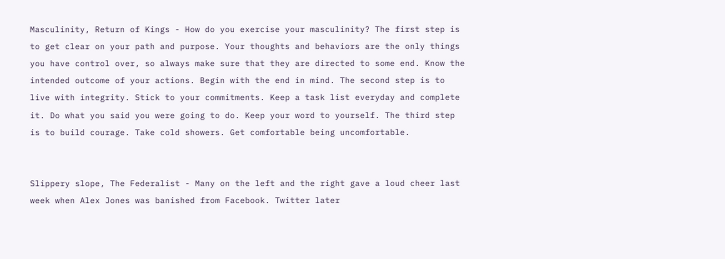Masculinity, Return of Kings - How do you exercise your masculinity? The first step is to get clear on your path and purpose. Your thoughts and behaviors are the only things you have control over, so always make sure that they are directed to some end. Know the intended outcome of your actions. Begin with the end in mind. The second step is to live with integrity. Stick to your commitments. Keep a task list everyday and complete it. Do what you said you were going to do. Keep your word to yourself. The third step is to build courage. Take cold showers. Get comfortable being uncomfortable.


Slippery slope, The Federalist - Many on the left and the right gave a loud cheer last week when Alex Jones was banished from Facebook. Twitter later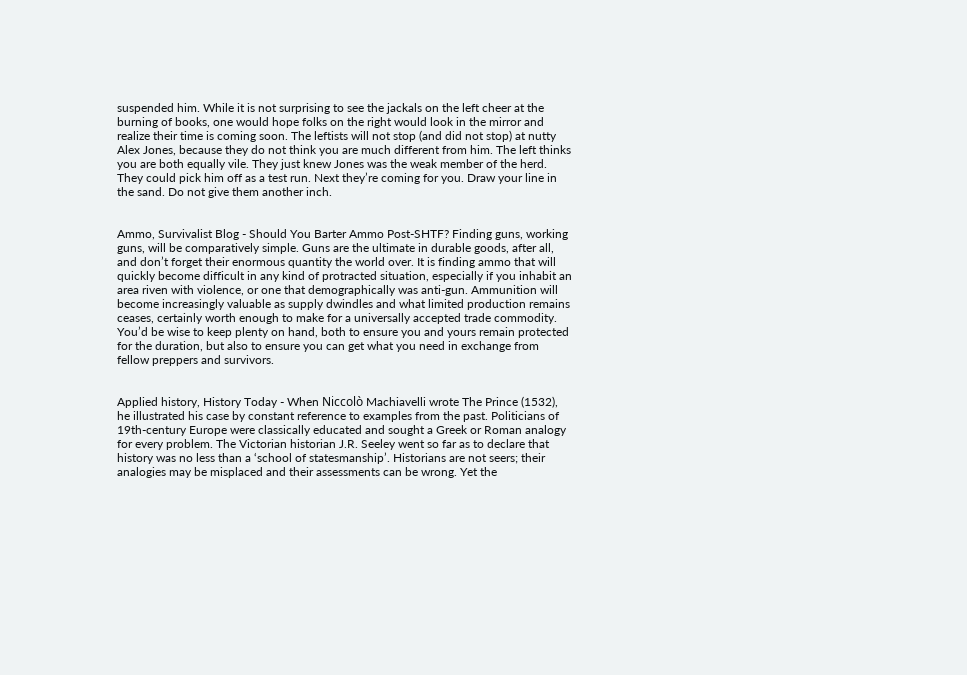suspended him. While it is not surprising to see the jackals on the left cheer at the burning of books, one would hope folks on the right would look in the mirror and realize their time is coming soon. The leftists will not stop (and did not stop) at nutty Alex Jones, because they do not think you are much different from him. The left thinks you are both equally vile. They just knew Jones was the weak member of the herd. They could pick him off as a test run. Next they’re coming for you. Draw your line in the sand. Do not give them another inch.


Ammo, Survivalist Blog - Should You Barter Ammo Post-SHTF? Finding guns, working guns, will be comparatively simple. Guns are the ultimate in durable goods, after all, and don’t forget their enormous quantity the world over. It is finding ammo that will quickly become difficult in any kind of protracted situation, especially if you inhabit an area riven with violence, or one that demographically was anti-gun. Ammunition will become increasingly valuable as supply dwindles and what limited production remains ceases, certainly worth enough to make for a universally accepted trade commodity. You’d be wise to keep plenty on hand, both to ensure you and yours remain protected for the duration, but also to ensure you can get what you need in exchange from fellow preppers and survivors.


Applied history, History Today - When Niccolò Machiavelli wrote The Prince (1532), he illustrated his case by constant reference to examples from the past. Politicians of 19th-century Europe were classically educated and sought a Greek or Roman analogy for every problem. The Victorian historian J.R. Seeley went so far as to declare that history was no less than a ‘school of statesmanship’. Historians are not seers; their analogies may be misplaced and their assessments can be wrong. Yet the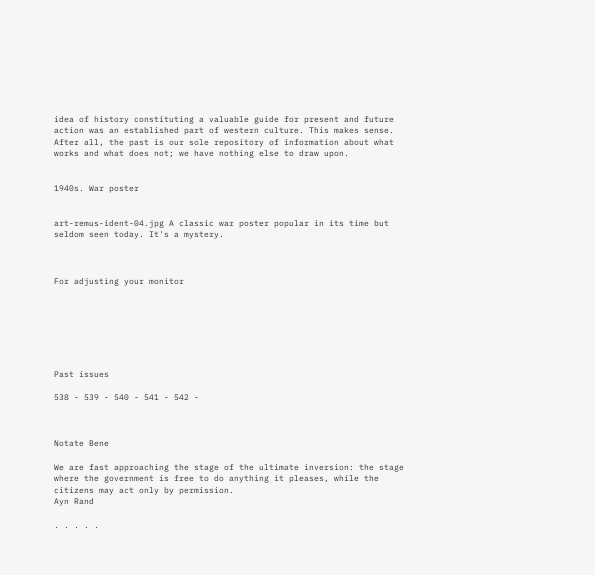idea of history constituting a valuable guide for present and future action was an established part of western culture. This makes sense. After all, the past is our sole repository of information about what works and what does not; we have nothing else to draw upon.


1940s. War poster


art-remus-ident-04.jpg A classic war poster popular in its time but seldom seen today. It's a mystery.



For adjusting your monitor







Past issues

538 - 539 - 540 - 541 - 542 -



Notate Bene

We are fast approaching the stage of the ultimate inversion: the stage where the government is free to do anything it pleases, while the citizens may act only by permission.
Ayn Rand

. . . . .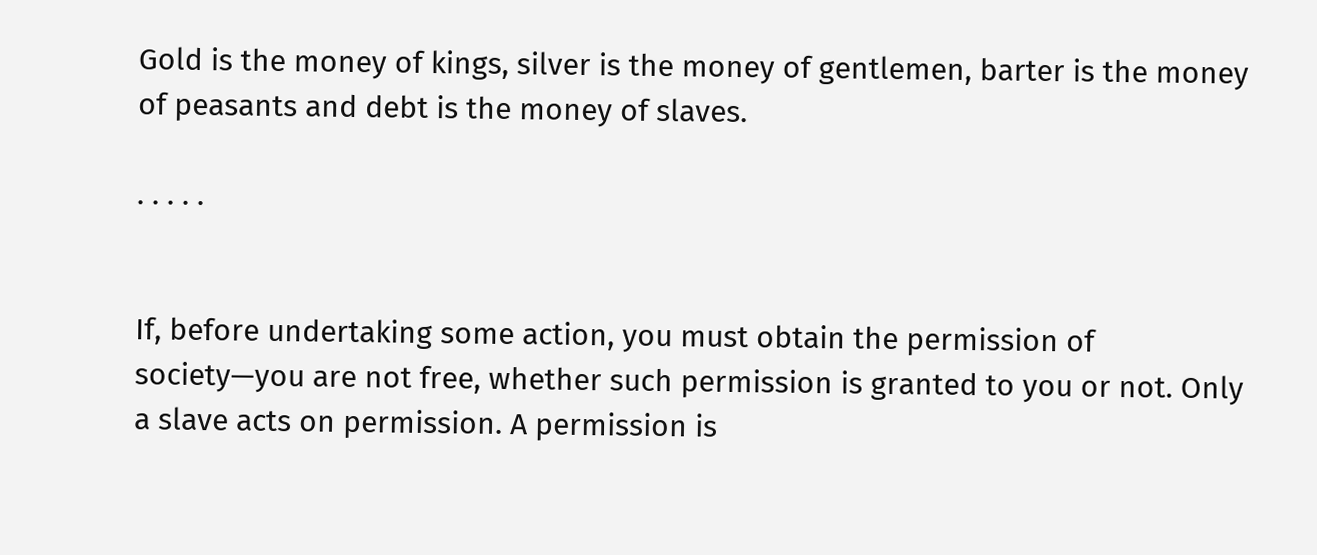Gold is the money of kings, silver is the money of gentlemen, barter is the money of peasants and debt is the money of slaves.

. . . . .


If, before undertaking some action, you must obtain the permission of society—you are not free, whether such permission is granted to you or not. Only a slave acts on permission. A permission is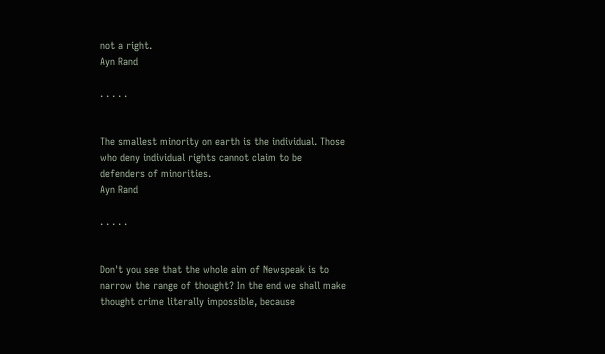not a right.
Ayn Rand

. . . . .


The smallest minority on earth is the individual. Those who deny individual rights cannot claim to be defenders of minorities.
Ayn Rand

. . . . .


Don't you see that the whole aim of Newspeak is to narrow the range of thought? In the end we shall make thought crime literally impossible, because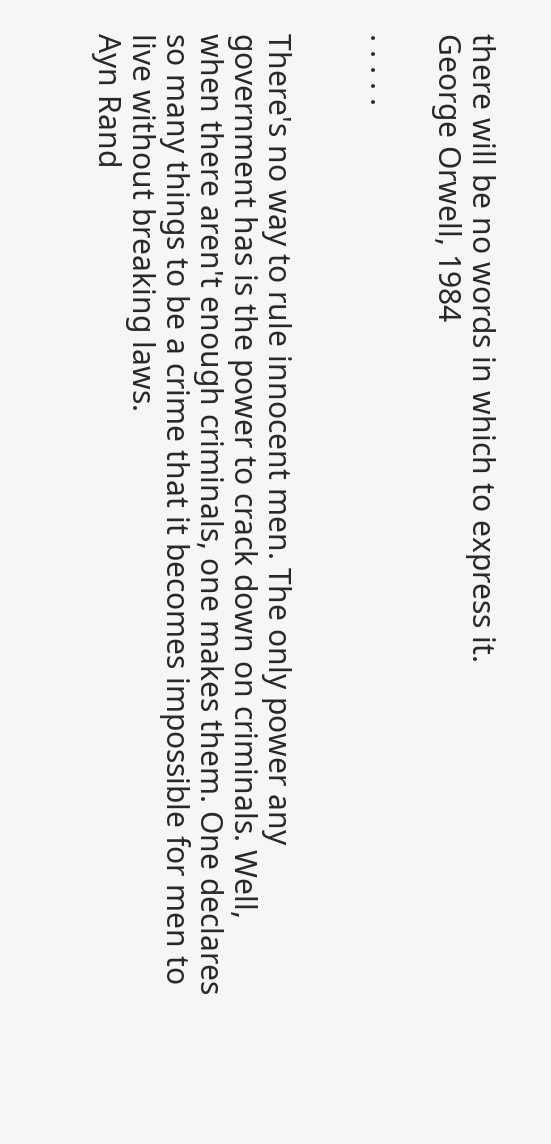there will be no words in which to express it.
George Orwell, 1984

. . . . .


There's no way to rule innocent men. The only power any government has is the power to crack down on criminals. Well, when there aren't enough criminals, one makes them. One declares so many things to be a crime that it becomes impossible for men to live without breaking laws.
Ayn Rand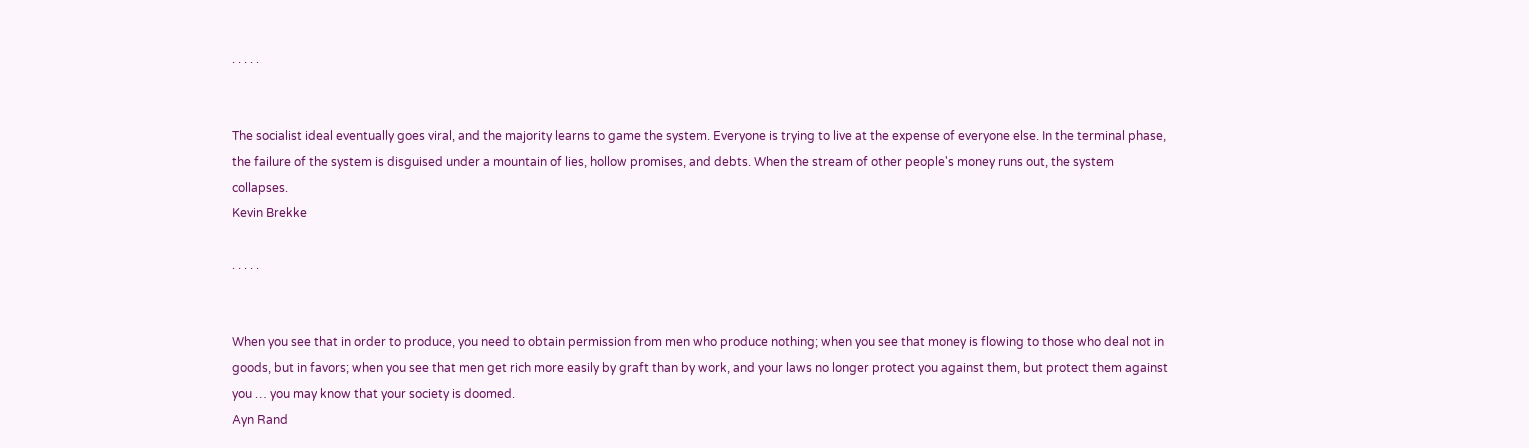. . . . .


The socialist ideal eventually goes viral, and the majority learns to game the system. Everyone is trying to live at the expense of everyone else. In the terminal phase, the failure of the system is disguised under a mountain of lies, hollow promises, and debts. When the stream of other people's money runs out, the system collapses.
Kevin Brekke

. . . . .


When you see that in order to produce, you need to obtain permission from men who produce nothing; when you see that money is flowing to those who deal not in goods, but in favors; when you see that men get rich more easily by graft than by work, and your laws no longer protect you against them, but protect them against you … you may know that your society is doomed.
Ayn Rand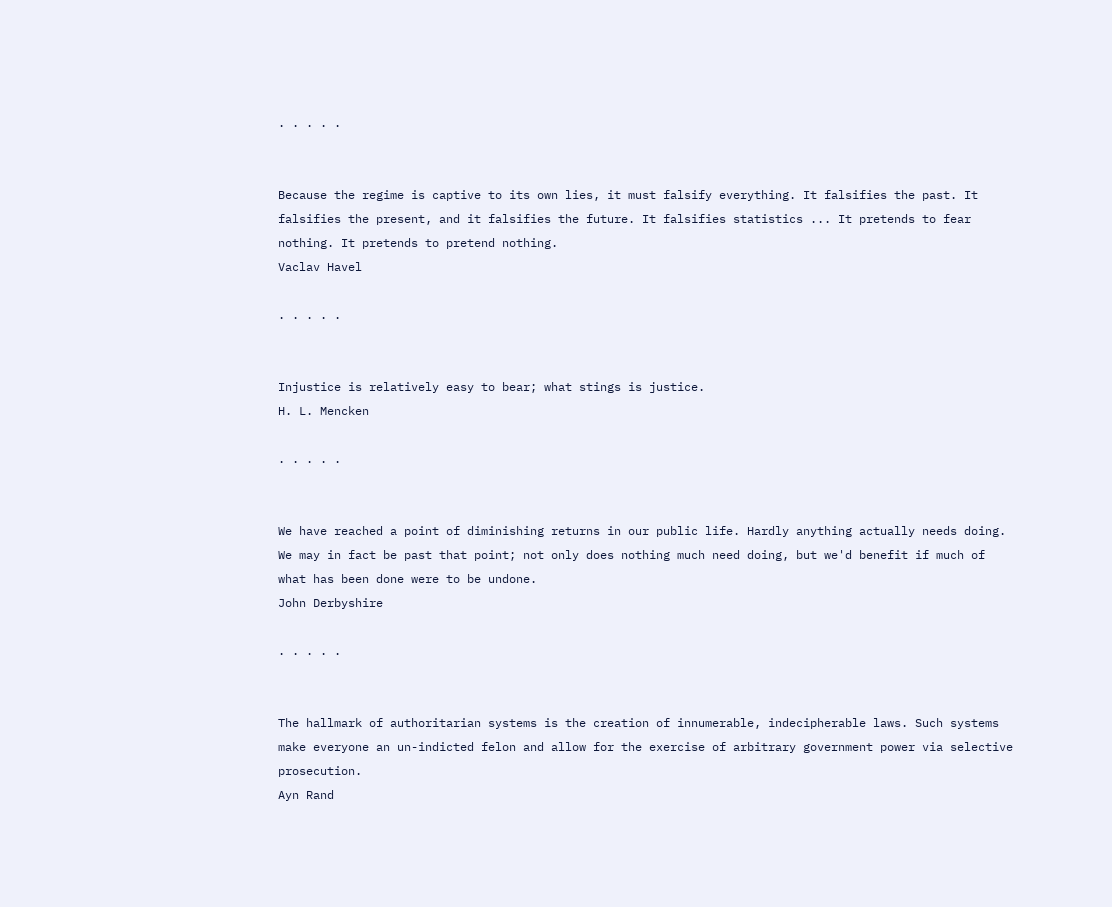. . . . .


Because the regime is captive to its own lies, it must falsify everything. It falsifies the past. It falsifies the present, and it falsifies the future. It falsifies statistics ... It pretends to fear nothing. It pretends to pretend nothing.
Vaclav Havel

. . . . .


Injustice is relatively easy to bear; what stings is justice.
H. L. Mencken

. . . . .


We have reached a point of diminishing returns in our public life. Hardly anything actually needs doing. We may in fact be past that point; not only does nothing much need doing, but we'd benefit if much of what has been done were to be undone.
John Derbyshire

. . . . .


The hallmark of authoritarian systems is the creation of innumerable, indecipherable laws. Such systems make everyone an un-indicted felon and allow for the exercise of arbitrary government power via selective prosecution.
Ayn Rand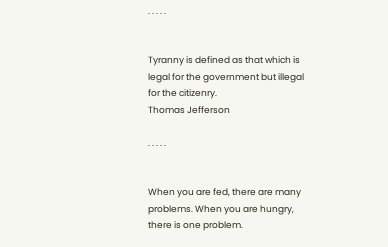. . . . .


Tyranny is defined as that which is legal for the government but illegal for the citizenry.
Thomas Jefferson

. . . . .


When you are fed, there are many problems. When you are hungry, there is one problem.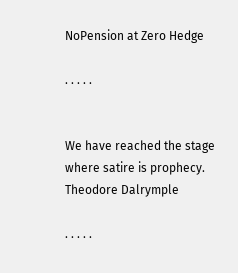NoPension at Zero Hedge

. . . . .


We have reached the stage where satire is prophecy.
Theodore Dalrymple

. . . . .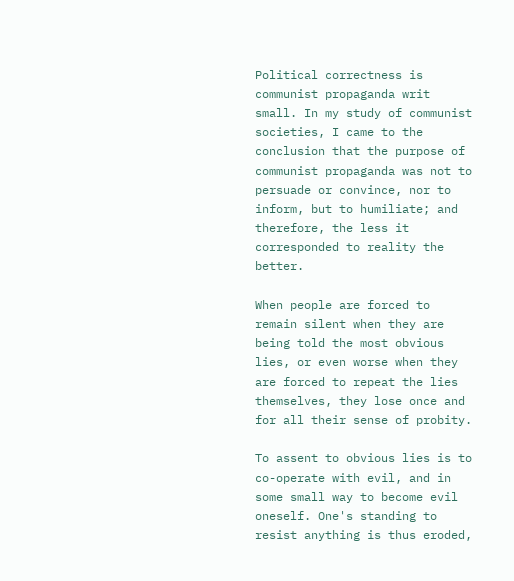Political correctness is communist propaganda writ small. In my study of communist societies, I came to the conclusion that the purpose of communist propaganda was not to persuade or convince, nor to inform, but to humiliate; and therefore, the less it corresponded to reality the better.

When people are forced to remain silent when they are being told the most obvious lies, or even worse when they are forced to repeat the lies themselves, they lose once and for all their sense of probity.

To assent to obvious lies is to co-operate with evil, and in some small way to become evil oneself. One's standing to resist anything is thus eroded,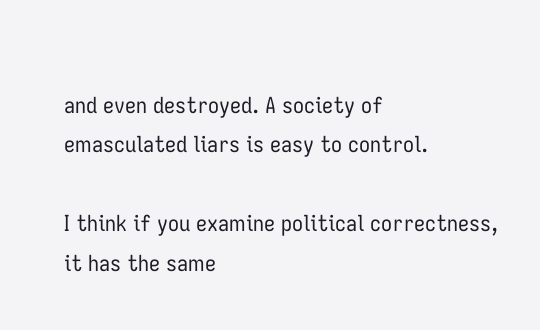and even destroyed. A society of emasculated liars is easy to control.

I think if you examine political correctness, it has the same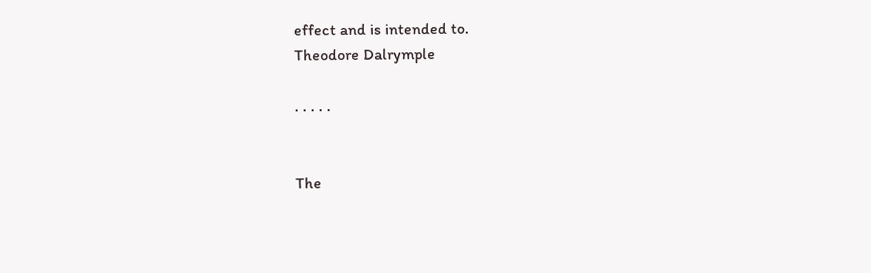effect and is intended to.
Theodore Dalrymple

. . . . .


The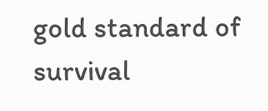gold standard of survival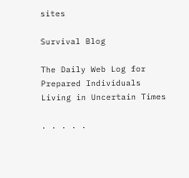sites

Survival Blog

The Daily Web Log for Prepared Individuals Living in Uncertain Times

. . . . .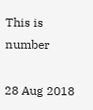This is number

28 Aug 2018